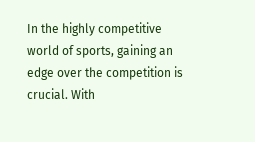In the highly competitive world of sports, gaining an edge over the competition is crucial. With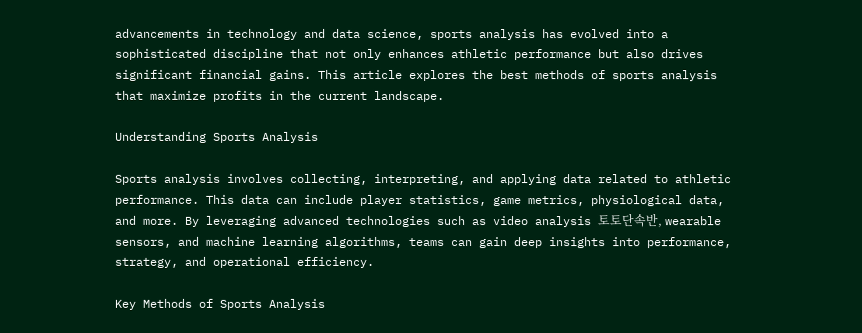advancements in technology and data science, sports analysis has evolved into a sophisticated discipline that not only enhances athletic performance but also drives significant financial gains. This article explores the best methods of sports analysis that maximize profits in the current landscape.

Understanding Sports Analysis

Sports analysis involves collecting, interpreting, and applying data related to athletic performance. This data can include player statistics, game metrics, physiological data, and more. By leveraging advanced technologies such as video analysis 토토단속반, wearable sensors, and machine learning algorithms, teams can gain deep insights into performance, strategy, and operational efficiency.

Key Methods of Sports Analysis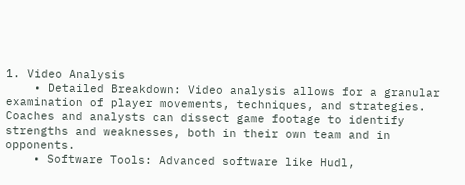1. Video Analysis
    • Detailed Breakdown: Video analysis allows for a granular examination of player movements, techniques, and strategies. Coaches and analysts can dissect game footage to identify strengths and weaknesses, both in their own team and in opponents.
    • Software Tools: Advanced software like Hudl,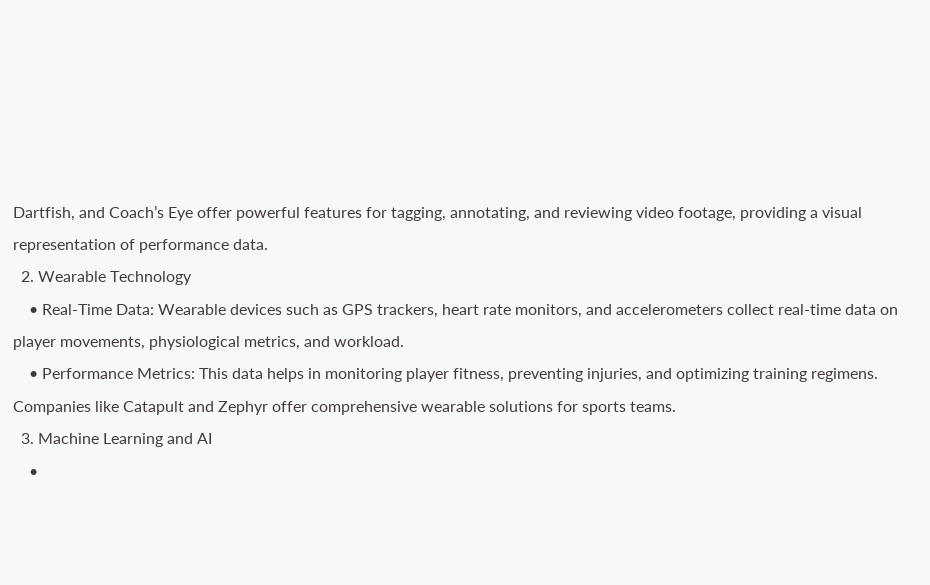Dartfish, and Coach’s Eye offer powerful features for tagging, annotating, and reviewing video footage, providing a visual representation of performance data.
  2. Wearable Technology
    • Real-Time Data: Wearable devices such as GPS trackers, heart rate monitors, and accelerometers collect real-time data on player movements, physiological metrics, and workload.
    • Performance Metrics: This data helps in monitoring player fitness, preventing injuries, and optimizing training regimens. Companies like Catapult and Zephyr offer comprehensive wearable solutions for sports teams.
  3. Machine Learning and AI
    •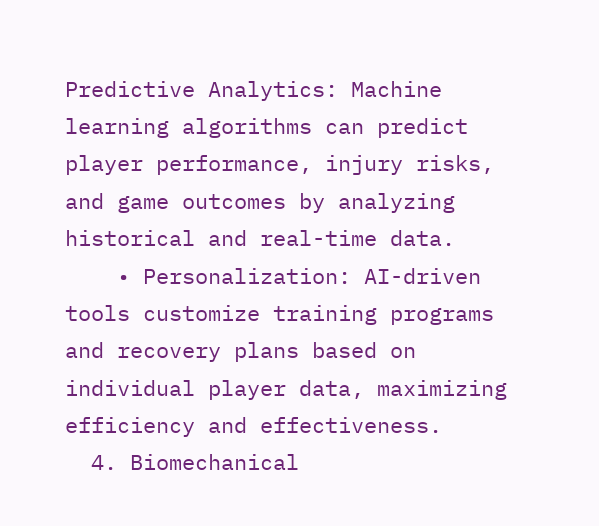Predictive Analytics: Machine learning algorithms can predict player performance, injury risks, and game outcomes by analyzing historical and real-time data.
    • Personalization: AI-driven tools customize training programs and recovery plans based on individual player data, maximizing efficiency and effectiveness.
  4. Biomechanical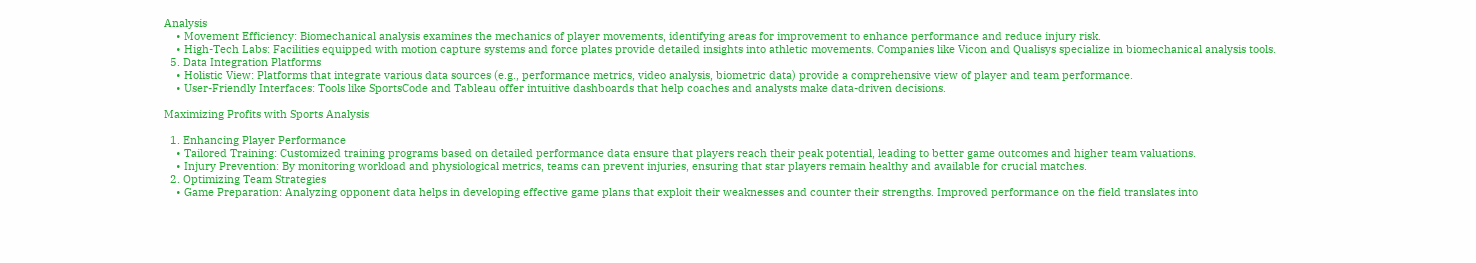Analysis
    • Movement Efficiency: Biomechanical analysis examines the mechanics of player movements, identifying areas for improvement to enhance performance and reduce injury risk.
    • High-Tech Labs: Facilities equipped with motion capture systems and force plates provide detailed insights into athletic movements. Companies like Vicon and Qualisys specialize in biomechanical analysis tools.
  5. Data Integration Platforms
    • Holistic View: Platforms that integrate various data sources (e.g., performance metrics, video analysis, biometric data) provide a comprehensive view of player and team performance.
    • User-Friendly Interfaces: Tools like SportsCode and Tableau offer intuitive dashboards that help coaches and analysts make data-driven decisions.

Maximizing Profits with Sports Analysis

  1. Enhancing Player Performance
    • Tailored Training: Customized training programs based on detailed performance data ensure that players reach their peak potential, leading to better game outcomes and higher team valuations.
    • Injury Prevention: By monitoring workload and physiological metrics, teams can prevent injuries, ensuring that star players remain healthy and available for crucial matches.
  2. Optimizing Team Strategies
    • Game Preparation: Analyzing opponent data helps in developing effective game plans that exploit their weaknesses and counter their strengths. Improved performance on the field translates into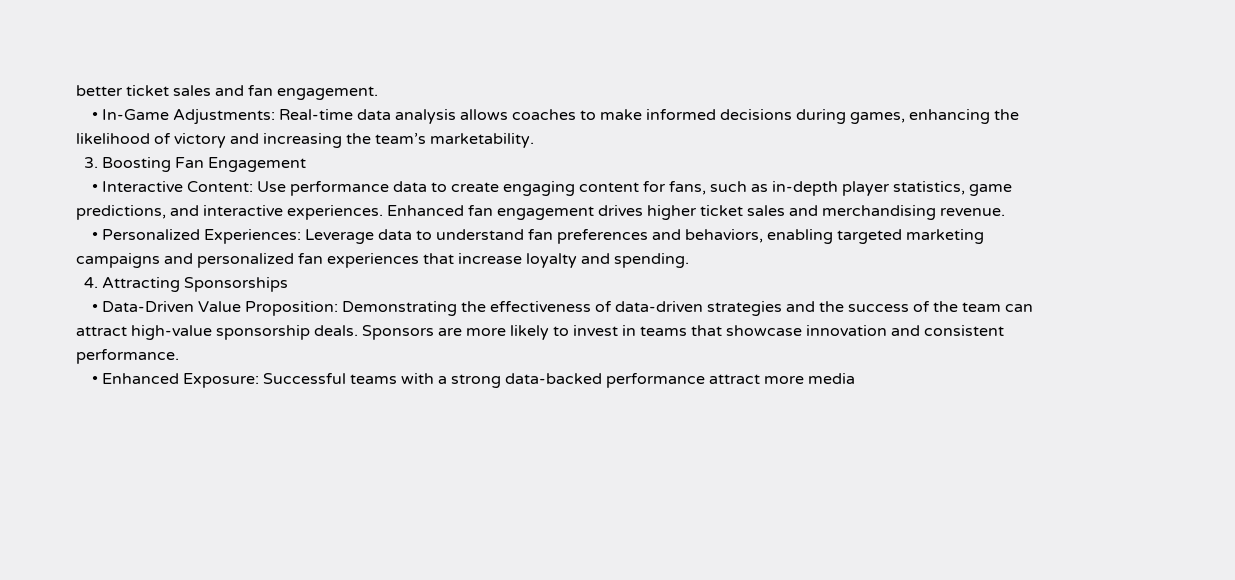better ticket sales and fan engagement.
    • In-Game Adjustments: Real-time data analysis allows coaches to make informed decisions during games, enhancing the likelihood of victory and increasing the team’s marketability.
  3. Boosting Fan Engagement
    • Interactive Content: Use performance data to create engaging content for fans, such as in-depth player statistics, game predictions, and interactive experiences. Enhanced fan engagement drives higher ticket sales and merchandising revenue.
    • Personalized Experiences: Leverage data to understand fan preferences and behaviors, enabling targeted marketing campaigns and personalized fan experiences that increase loyalty and spending.
  4. Attracting Sponsorships
    • Data-Driven Value Proposition: Demonstrating the effectiveness of data-driven strategies and the success of the team can attract high-value sponsorship deals. Sponsors are more likely to invest in teams that showcase innovation and consistent performance.
    • Enhanced Exposure: Successful teams with a strong data-backed performance attract more media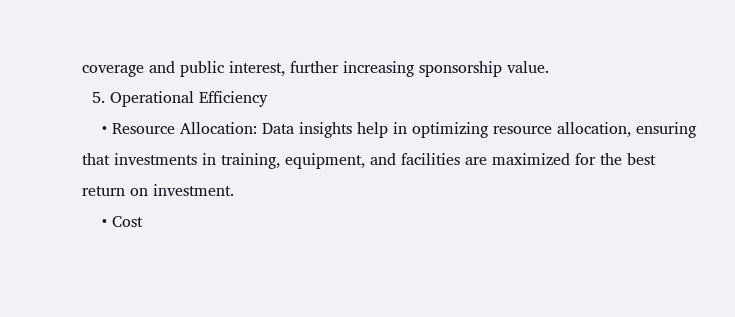coverage and public interest, further increasing sponsorship value.
  5. Operational Efficiency
    • Resource Allocation: Data insights help in optimizing resource allocation, ensuring that investments in training, equipment, and facilities are maximized for the best return on investment.
    • Cost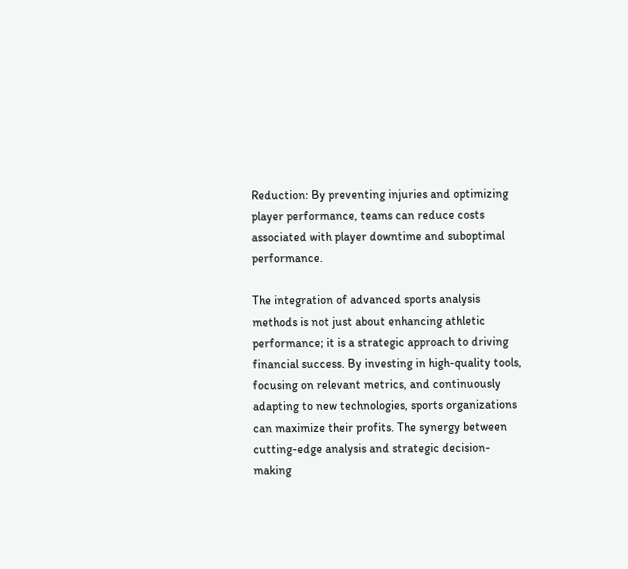Reduction: By preventing injuries and optimizing player performance, teams can reduce costs associated with player downtime and suboptimal performance.

The integration of advanced sports analysis methods is not just about enhancing athletic performance; it is a strategic approach to driving financial success. By investing in high-quality tools, focusing on relevant metrics, and continuously adapting to new technologies, sports organizations can maximize their profits. The synergy between cutting-edge analysis and strategic decision-making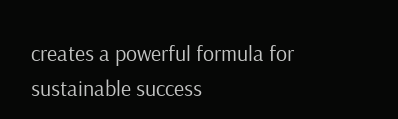creates a powerful formula for sustainable success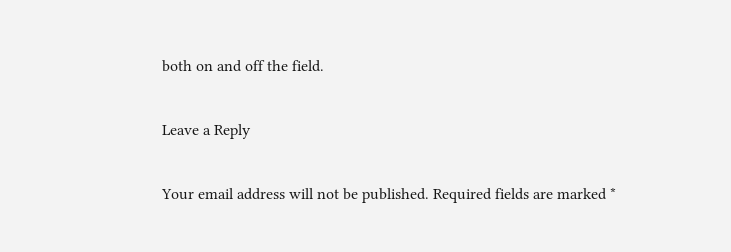both on and off the field.

Leave a Reply

Your email address will not be published. Required fields are marked *